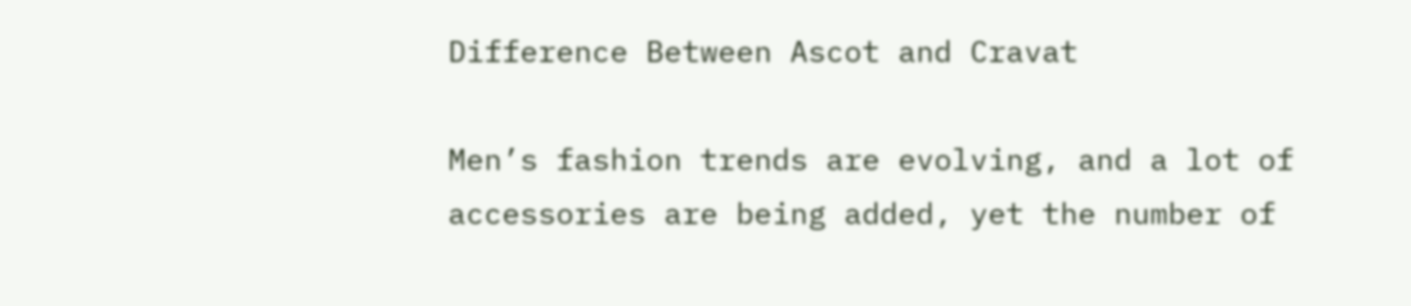Difference Between Ascot and Cravat

Men’s fashion trends are evolving, and a lot of accessories are being added, yet the number of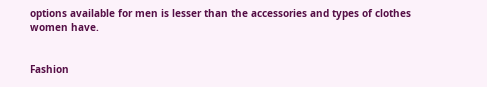options available for men is lesser than the accessories and types of clothes women have.


Fashion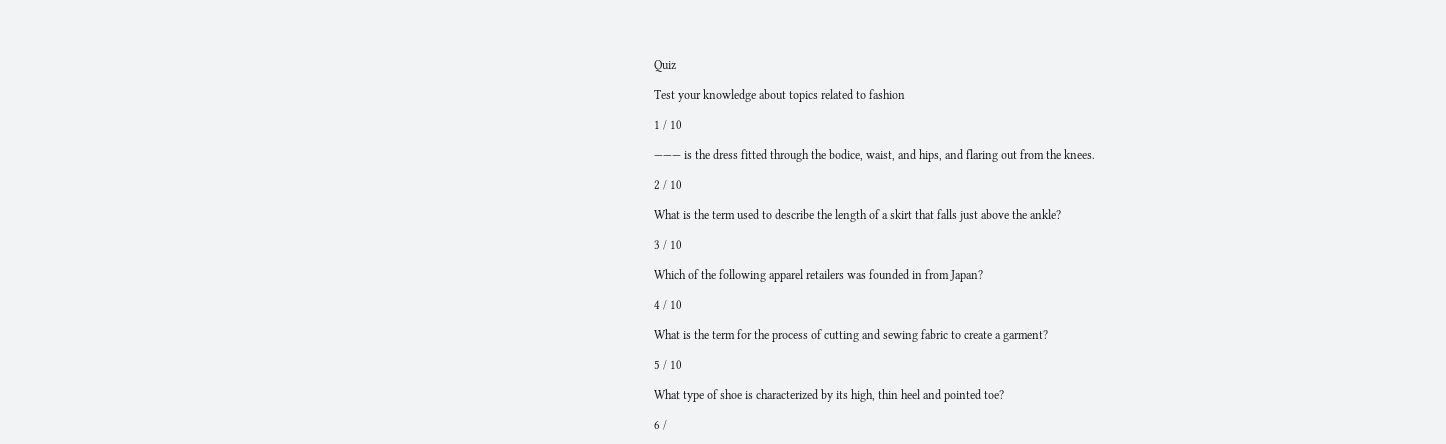Quiz

Test your knowledge about topics related to fashion

1 / 10

——— is the dress fitted through the bodice, waist, and hips, and flaring out from the knees.

2 / 10

What is the term used to describe the length of a skirt that falls just above the ankle?

3 / 10

Which of the following apparel retailers was founded in from Japan?

4 / 10

What is the term for the process of cutting and sewing fabric to create a garment?

5 / 10

What type of shoe is characterized by its high, thin heel and pointed toe?

6 /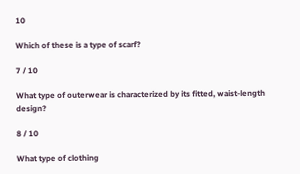10

Which of these is a type of scarf?

7 / 10

What type of outerwear is characterized by its fitted, waist-length design?

8 / 10

What type of clothing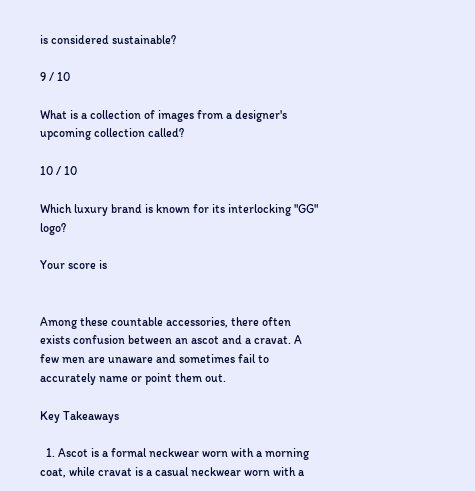is considered sustainable?

9 / 10

What is a collection of images from a designer's upcoming collection called?

10 / 10

Which luxury brand is known for its interlocking "GG" logo?

Your score is


Among these countable accessories, there often exists confusion between an ascot and a cravat. A few men are unaware and sometimes fail to accurately name or point them out.

Key Takeaways

  1. Ascot is a formal neckwear worn with a morning coat, while cravat is a casual neckwear worn with a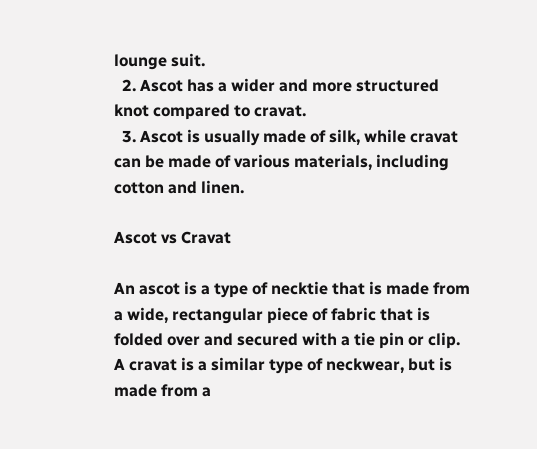lounge suit.
  2. Ascot has a wider and more structured knot compared to cravat.
  3. Ascot is usually made of silk, while cravat can be made of various materials, including cotton and linen.

Ascot vs Cravat

An ascot is a type of necktie that is made from a wide, rectangular piece of fabric that is folded over and secured with a tie pin or clip. A cravat is a similar type of neckwear, but is made from a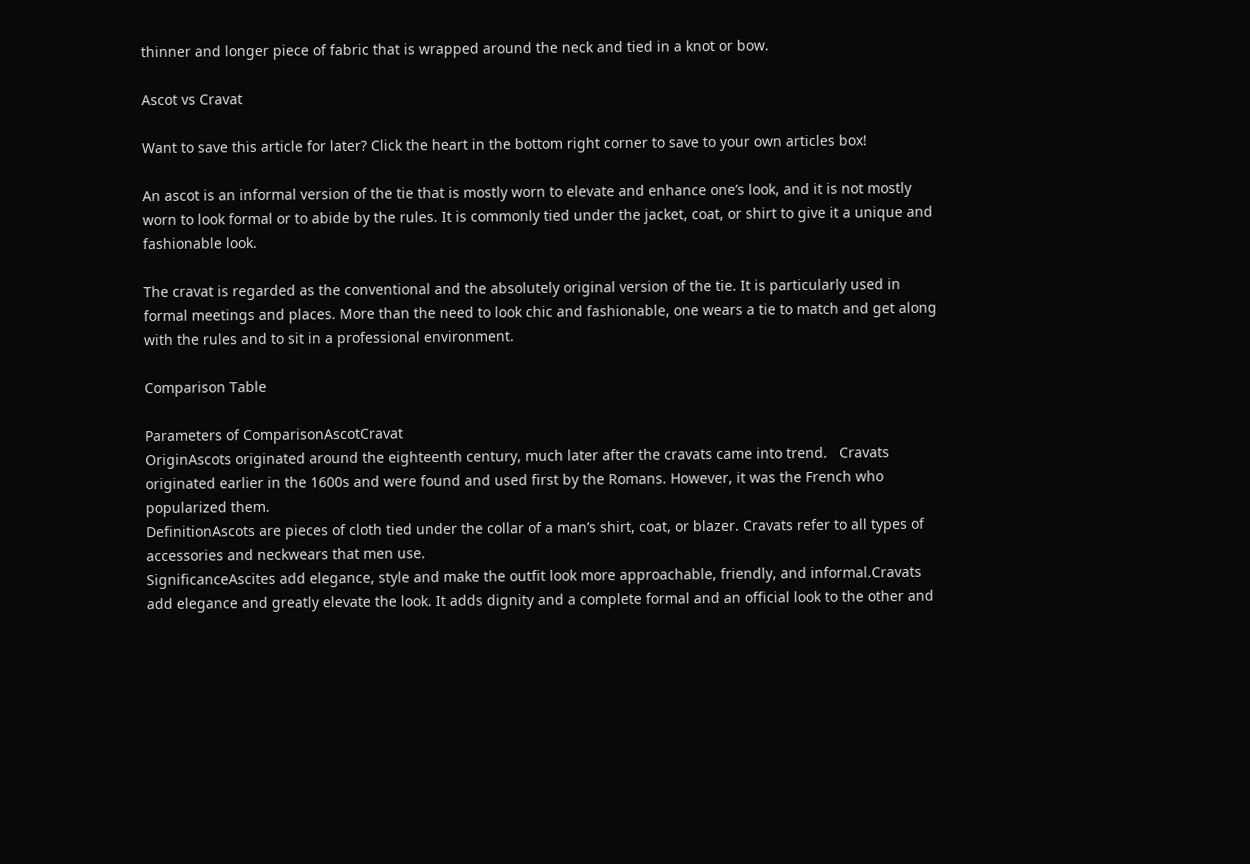thinner and longer piece of fabric that is wrapped around the neck and tied in a knot or bow.

Ascot vs Cravat

Want to save this article for later? Click the heart in the bottom right corner to save to your own articles box!

An ascot is an informal version of the tie that is mostly worn to elevate and enhance one’s look, and it is not mostly worn to look formal or to abide by the rules. It is commonly tied under the jacket, coat, or shirt to give it a unique and fashionable look.

The cravat is regarded as the conventional and the absolutely original version of the tie. It is particularly used in formal meetings and places. More than the need to look chic and fashionable, one wears a tie to match and get along with the rules and to sit in a professional environment.

Comparison Table

Parameters of ComparisonAscotCravat
OriginAscots originated around the eighteenth century, much later after the cravats came into trend.   Cravats originated earlier in the 1600s and were found and used first by the Romans. However, it was the French who popularized them.
DefinitionAscots are pieces of cloth tied under the collar of a man’s shirt, coat, or blazer. Cravats refer to all types of accessories and neckwears that men use.
SignificanceAscites add elegance, style and make the outfit look more approachable, friendly, and informal.Cravats add elegance and greatly elevate the look. It adds dignity and a complete formal and an official look to the other and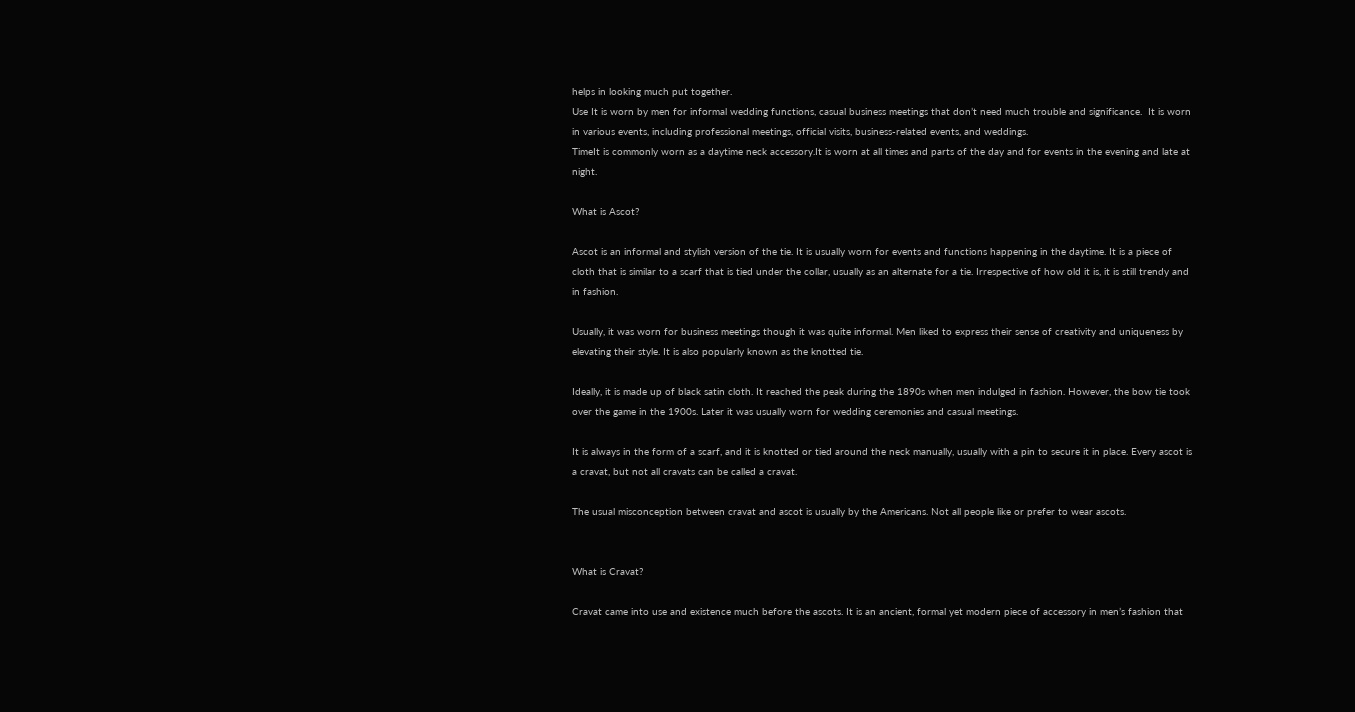helps in looking much put together.
Use It is worn by men for informal wedding functions, casual business meetings that don’t need much trouble and significance.  It is worn in various events, including professional meetings, official visits, business-related events, and weddings.
TimeIt is commonly worn as a daytime neck accessory.It is worn at all times and parts of the day and for events in the evening and late at night.

What is Ascot?

Ascot is an informal and stylish version of the tie. It is usually worn for events and functions happening in the daytime. It is a piece of cloth that is similar to a scarf that is tied under the collar, usually as an alternate for a tie. Irrespective of how old it is, it is still trendy and in fashion.

Usually, it was worn for business meetings though it was quite informal. Men liked to express their sense of creativity and uniqueness by elevating their style. It is also popularly known as the knotted tie.

Ideally, it is made up of black satin cloth. It reached the peak during the 1890s when men indulged in fashion. However, the bow tie took over the game in the 1900s. Later it was usually worn for wedding ceremonies and casual meetings.

It is always in the form of a scarf, and it is knotted or tied around the neck manually, usually with a pin to secure it in place. Every ascot is a cravat, but not all cravats can be called a cravat.

The usual misconception between cravat and ascot is usually by the Americans. Not all people like or prefer to wear ascots.


What is Cravat?

Cravat came into use and existence much before the ascots. It is an ancient, formal yet modern piece of accessory in men’s fashion that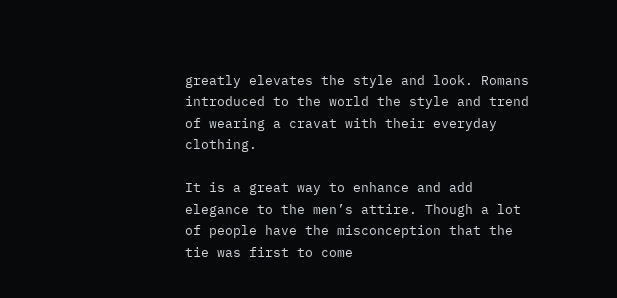greatly elevates the style and look. Romans introduced to the world the style and trend of wearing a cravat with their everyday clothing.

It is a great way to enhance and add elegance to the men’s attire. Though a lot of people have the misconception that the tie was first to come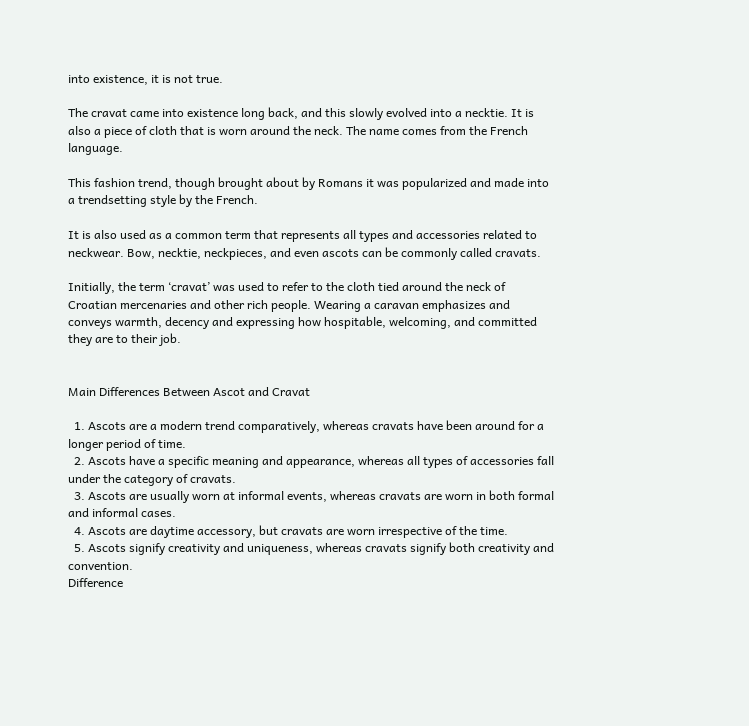into existence, it is not true.

The cravat came into existence long back, and this slowly evolved into a necktie. It is also a piece of cloth that is worn around the neck. The name comes from the French language.

This fashion trend, though brought about by Romans it was popularized and made into a trendsetting style by the French.

It is also used as a common term that represents all types and accessories related to neckwear. Bow, necktie, neckpieces, and even ascots can be commonly called cravats.

Initially, the term ‘cravat’ was used to refer to the cloth tied around the neck of Croatian mercenaries and other rich people. Wearing a caravan emphasizes and conveys warmth, decency and expressing how hospitable, welcoming, and committed they are to their job.


Main Differences Between Ascot and Cravat

  1. Ascots are a modern trend comparatively, whereas cravats have been around for a longer period of time.
  2. Ascots have a specific meaning and appearance, whereas all types of accessories fall under the category of cravats.
  3. Ascots are usually worn at informal events, whereas cravats are worn in both formal and informal cases.
  4. Ascots are daytime accessory, but cravats are worn irrespective of the time.
  5. Ascots signify creativity and uniqueness, whereas cravats signify both creativity and convention.
Difference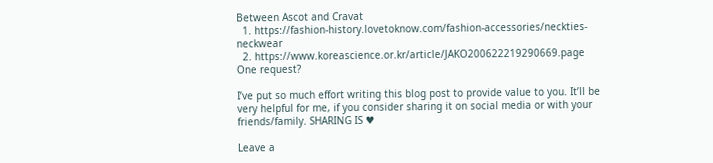Between Ascot and Cravat
  1. https://fashion-history.lovetoknow.com/fashion-accessories/neckties-neckwear
  2. https://www.koreascience.or.kr/article/JAKO200622219290669.page
One request?

I’ve put so much effort writing this blog post to provide value to you. It’ll be very helpful for me, if you consider sharing it on social media or with your friends/family. SHARING IS ♥

Leave a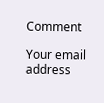Comment

Your email address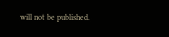will not be published.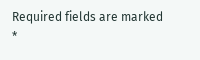Required fields are marked *